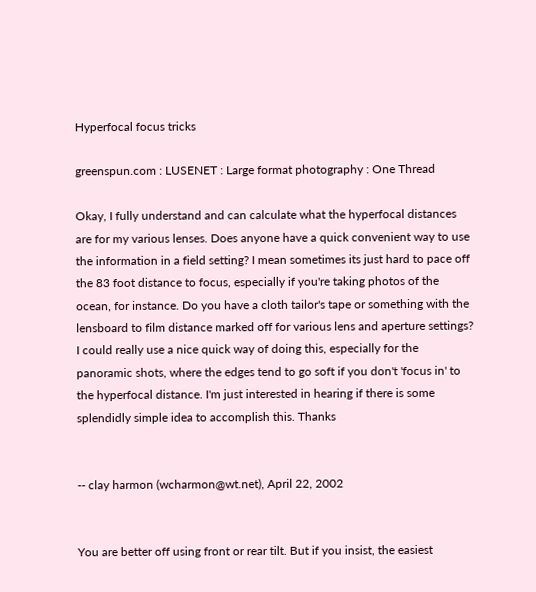Hyperfocal focus tricks

greenspun.com : LUSENET : Large format photography : One Thread

Okay, I fully understand and can calculate what the hyperfocal distances are for my various lenses. Does anyone have a quick convenient way to use the information in a field setting? I mean sometimes its just hard to pace off the 83 foot distance to focus, especially if you're taking photos of the ocean, for instance. Do you have a cloth tailor's tape or something with the lensboard to film distance marked off for various lens and aperture settings? I could really use a nice quick way of doing this, especially for the panoramic shots, where the edges tend to go soft if you don't 'focus in' to the hyperfocal distance. I'm just interested in hearing if there is some splendidly simple idea to accomplish this. Thanks


-- clay harmon (wcharmon@wt.net), April 22, 2002


You are better off using front or rear tilt. But if you insist, the easiest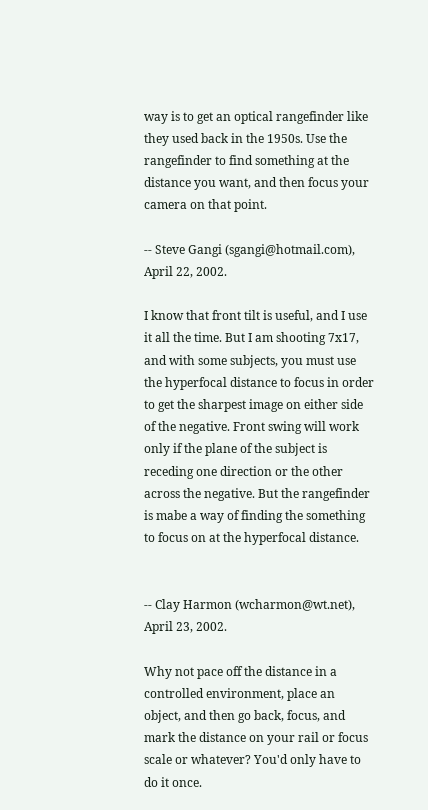way is to get an optical rangefinder like they used back in the 1950s. Use the rangefinder to find something at the distance you want, and then focus your camera on that point.

-- Steve Gangi (sgangi@hotmail.com), April 22, 2002.

I know that front tilt is useful, and I use it all the time. But I am shooting 7x17, and with some subjects, you must use the hyperfocal distance to focus in order to get the sharpest image on either side of the negative. Front swing will work only if the plane of the subject is receding one direction or the other across the negative. But the rangefinder is mabe a way of finding the something to focus on at the hyperfocal distance.


-- Clay Harmon (wcharmon@wt.net), April 23, 2002.

Why not pace off the distance in a controlled environment, place an object, and then go back, focus, and mark the distance on your rail or focus scale or whatever? You'd only have to do it once.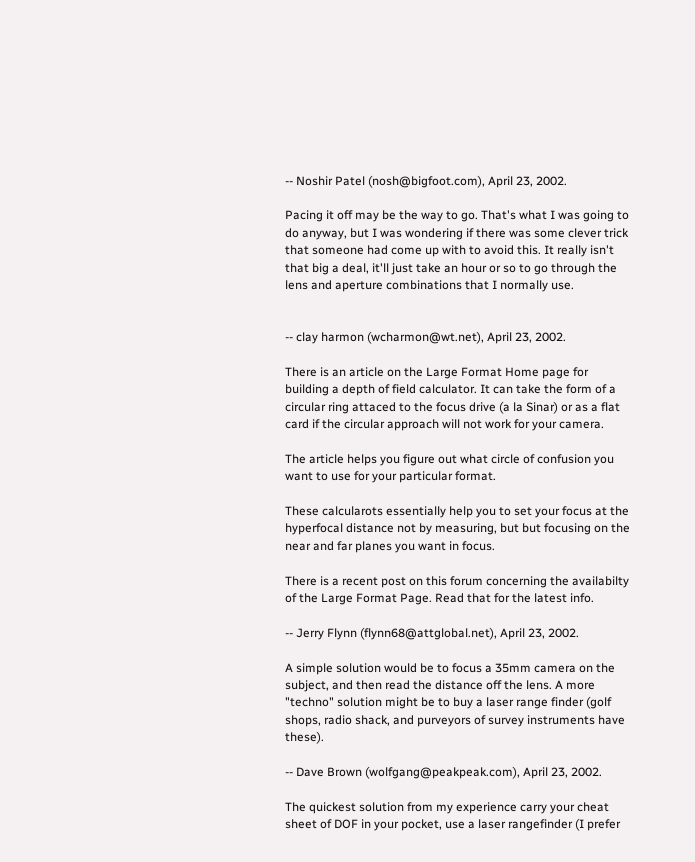-- Noshir Patel (nosh@bigfoot.com), April 23, 2002.

Pacing it off may be the way to go. That's what I was going to do anyway, but I was wondering if there was some clever trick that someone had come up with to avoid this. It really isn't that big a deal, it'll just take an hour or so to go through the lens and aperture combinations that I normally use.


-- clay harmon (wcharmon@wt.net), April 23, 2002.

There is an article on the Large Format Home page for building a depth of field calculator. It can take the form of a circular ring attaced to the focus drive (a la Sinar) or as a flat card if the circular approach will not work for your camera.

The article helps you figure out what circle of confusion you want to use for your particular format.

These calcularots essentially help you to set your focus at the hyperfocal distance not by measuring, but but focusing on the near and far planes you want in focus.

There is a recent post on this forum concerning the availabilty of the Large Format Page. Read that for the latest info.

-- Jerry Flynn (flynn68@attglobal.net), April 23, 2002.

A simple solution would be to focus a 35mm camera on the subject, and then read the distance off the lens. A more "techno" solution might be to buy a laser range finder (golf shops, radio shack, and purveyors of survey instruments have these).

-- Dave Brown (wolfgang@peakpeak.com), April 23, 2002.

The quickest solution from my experience carry your cheat sheet of DOF in your pocket, use a laser rangefinder (I prefer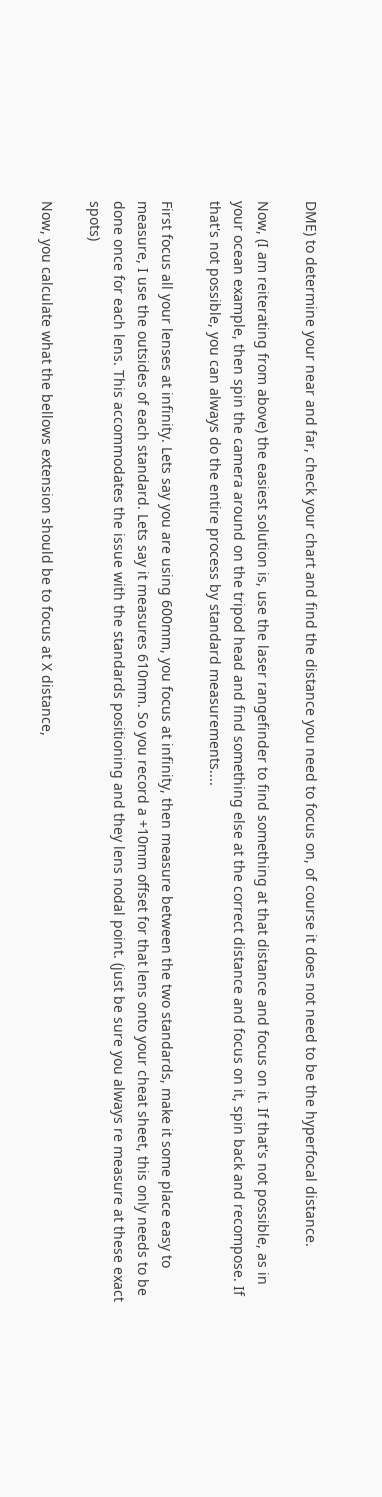DME) to determine your near and far, check your chart and find the distance you need to focus on, of course it does not need to be the hyperfocal distance.

Now, (I am reiterating from above) the easiest solution is, use the laser rangefinder to find something at that distance and focus on it. If that's not possible, as in your ocean example, then spin the camera around on the tripod head and find something else at the correct distance and focus on it, spin back and recompose. If that's not possible, you can always do the entire process by standard measurements....

First focus all your lenses at infinity. Lets say you are using 600mm, you focus at infinity, then measure between the two standards, make it some place easy to measure, I use the outsides of each standard. Lets say it measures 610mm. So you record a +10mm offset for that lens onto your cheat sheet, this only needs to be done once for each lens. This accommodates the issue with the standards positioning and they lens nodal point. (just be sure you always re measure at these exact spots)

Now, you calculate what the bellows extension should be to focus at X distance,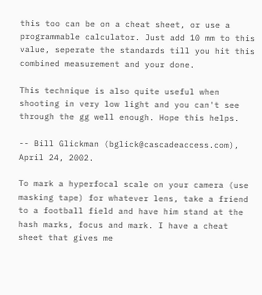this too can be on a cheat sheet, or use a programmable calculator. Just add 10 mm to this value, seperate the standards till you hit this combined measurement and your done.

This technique is also quite useful when shooting in very low light and you can't see through the gg well enough. Hope this helps.

-- Bill Glickman (bglick@cascadeaccess.com), April 24, 2002.

To mark a hyperfocal scale on your camera (use masking tape) for whatever lens, take a friend to a football field and have him stand at the hash marks, focus and mark. I have a cheat sheet that gives me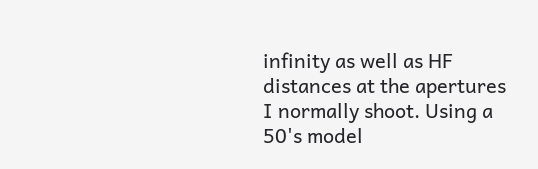infinity as well as HF distances at the apertures I normally shoot. Using a 50's model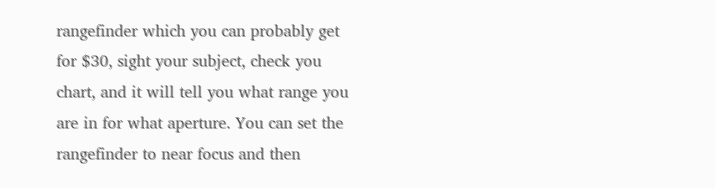rangefinder which you can probably get for $30, sight your subject, check you chart, and it will tell you what range you are in for what aperture. You can set the rangefinder to near focus and then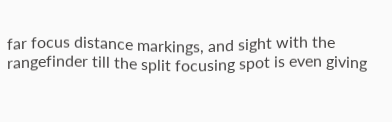far focus distance markings, and sight with the rangefinder till the split focusing spot is even giving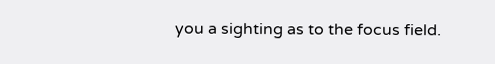you a sighting as to the focus field.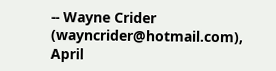-- Wayne Crider (wayncrider@hotmail.com), April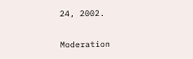24, 2002.

Moderation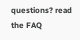questions? read the FAQ